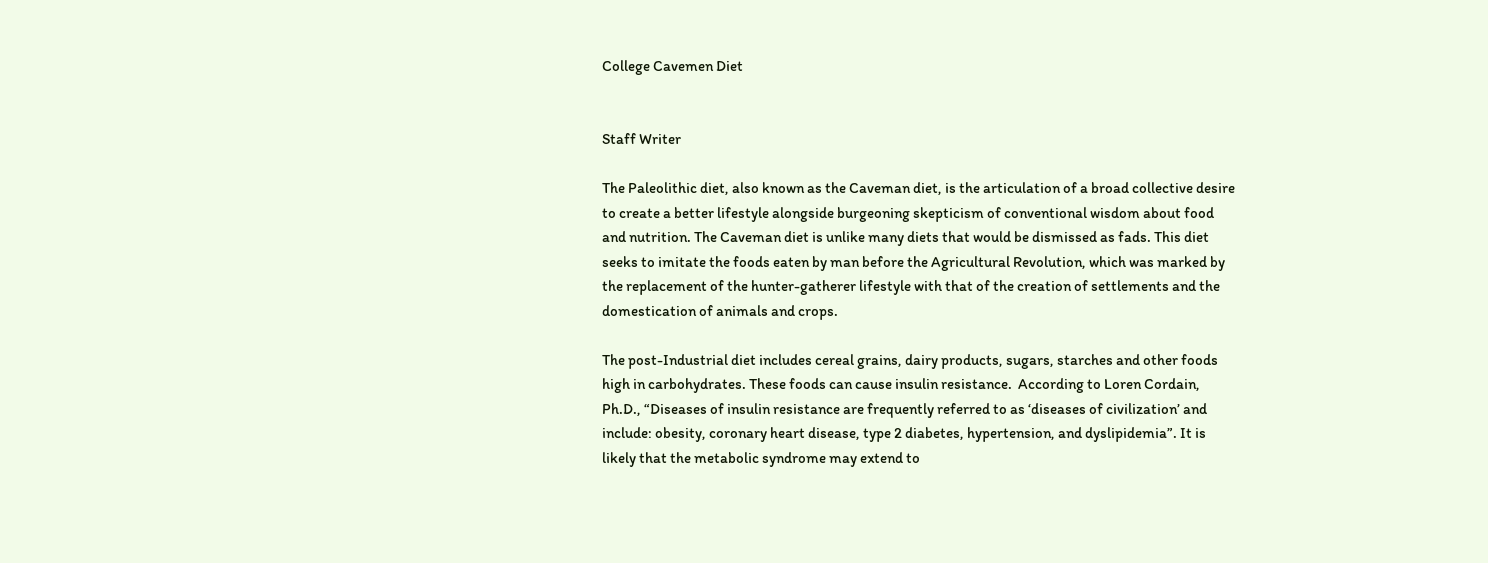College Cavemen Diet


Staff Writer

The Paleolithic diet, also known as the Caveman diet, is the articulation of a broad collective desire to create a better lifestyle alongside burgeoning skepticism of conventional wisdom about food and nutrition. The Caveman diet is unlike many diets that would be dismissed as fads. This diet seeks to imitate the foods eaten by man before the Agricultural Revolution, which was marked by the replacement of the hunter-gatherer lifestyle with that of the creation of settlements and the domestication of animals and crops.

The post-Industrial diet includes cereal grains, dairy products, sugars, starches and other foods high in carbohydrates. These foods can cause insulin resistance.  According to Loren Cordain, Ph.D., “Diseases of insulin resistance are frequently referred to as ‘diseases of civilization’ and include: obesity, coronary heart disease, type 2 diabetes, hypertension, and dyslipidemia”. It is likely that the metabolic syndrome may extend to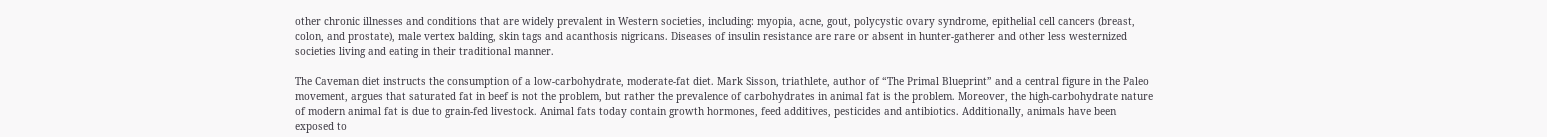other chronic illnesses and conditions that are widely prevalent in Western societies, including: myopia, acne, gout, polycystic ovary syndrome, epithelial cell cancers (breast, colon, and prostate), male vertex balding, skin tags and acanthosis nigricans. Diseases of insulin resistance are rare or absent in hunter-gatherer and other less westernized societies living and eating in their traditional manner.

The Caveman diet instructs the consumption of a low-carbohydrate, moderate-fat diet. Mark Sisson, triathlete, author of “The Primal Blueprint” and a central figure in the Paleo movement, argues that saturated fat in beef is not the problem, but rather the prevalence of carbohydrates in animal fat is the problem. Moreover, the high-carbohydrate nature of modern animal fat is due to grain-fed livestock. Animal fats today contain growth hormones, feed additives, pesticides and antibiotics. Additionally, animals have been exposed to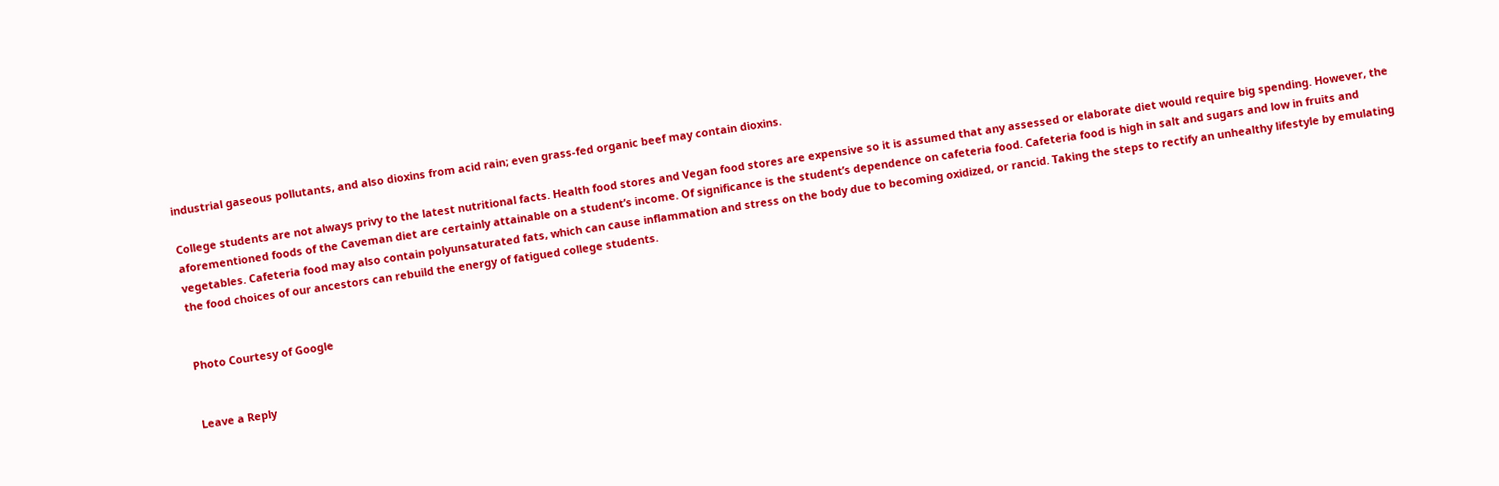industrial gaseous pollutants, and also dioxins from acid rain; even grass-fed organic beef may contain dioxins.

College students are not always privy to the latest nutritional facts. Health food stores and Vegan food stores are expensive so it is assumed that any assessed or elaborate diet would require big spending. However, the aforementioned foods of the Caveman diet are certainly attainable on a student’s income. Of significance is the student’s dependence on cafeteria food. Cafeteria food is high in salt and sugars and low in fruits and vegetables. Cafeteria food may also contain polyunsaturated fats, which can cause inflammation and stress on the body due to becoming oxidized, or rancid. Taking the steps to rectify an unhealthy lifestyle by emulating the food choices of our ancestors can rebuild the energy of fatigued college students.


Photo Courtesy of Google


Leave a Reply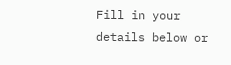Fill in your details below or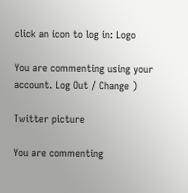click an icon to log in: Logo

You are commenting using your account. Log Out / Change )

Twitter picture

You are commenting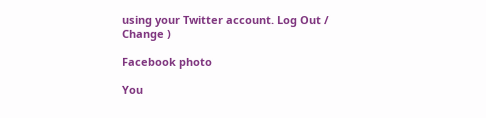using your Twitter account. Log Out / Change )

Facebook photo

You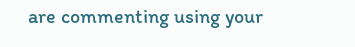are commenting using your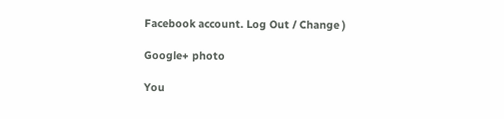Facebook account. Log Out / Change )

Google+ photo

You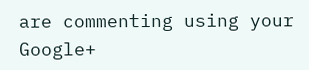are commenting using your Google+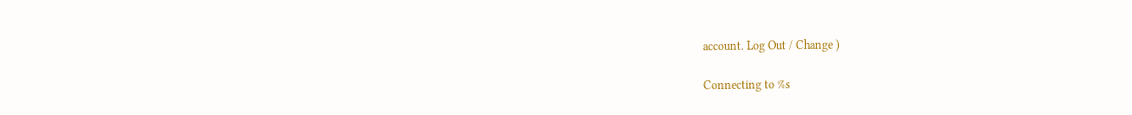account. Log Out / Change )

Connecting to %s